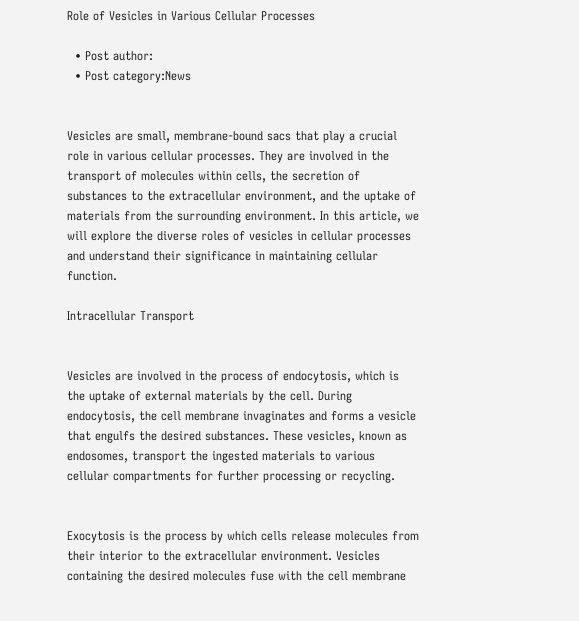Role of Vesicles in Various Cellular Processes

  • Post author:
  • Post category:News


Vesicles are small, membrane-bound sacs that play a crucial role in various cellular processes. They are involved in the transport of molecules within cells, the secretion of substances to the extracellular environment, and the uptake of materials from the surrounding environment. In this article, we will explore the diverse roles of vesicles in cellular processes and understand their significance in maintaining cellular function.

Intracellular Transport


Vesicles are involved in the process of endocytosis, which is the uptake of external materials by the cell. During endocytosis, the cell membrane invaginates and forms a vesicle that engulfs the desired substances. These vesicles, known as endosomes, transport the ingested materials to various cellular compartments for further processing or recycling.


Exocytosis is the process by which cells release molecules from their interior to the extracellular environment. Vesicles containing the desired molecules fuse with the cell membrane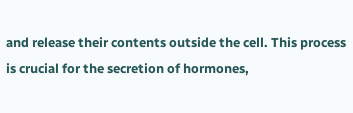and release their contents outside the cell. This process is crucial for the secretion of hormones,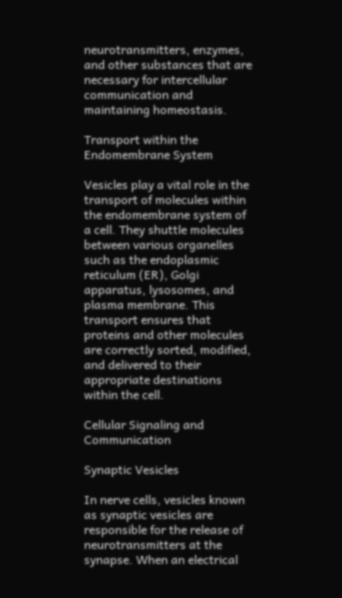neurotransmitters, enzymes, and other substances that are necessary for intercellular communication and maintaining homeostasis.

Transport within the Endomembrane System

Vesicles play a vital role in the transport of molecules within the endomembrane system of a cell. They shuttle molecules between various organelles such as the endoplasmic reticulum (ER), Golgi apparatus, lysosomes, and plasma membrane. This transport ensures that proteins and other molecules are correctly sorted, modified, and delivered to their appropriate destinations within the cell.

Cellular Signaling and Communication

Synaptic Vesicles

In nerve cells, vesicles known as synaptic vesicles are responsible for the release of neurotransmitters at the synapse. When an electrical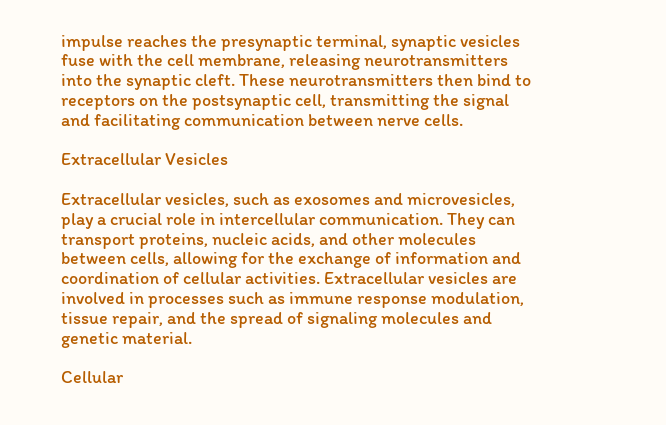impulse reaches the presynaptic terminal, synaptic vesicles fuse with the cell membrane, releasing neurotransmitters into the synaptic cleft. These neurotransmitters then bind to receptors on the postsynaptic cell, transmitting the signal and facilitating communication between nerve cells.

Extracellular Vesicles

Extracellular vesicles, such as exosomes and microvesicles, play a crucial role in intercellular communication. They can transport proteins, nucleic acids, and other molecules between cells, allowing for the exchange of information and coordination of cellular activities. Extracellular vesicles are involved in processes such as immune response modulation, tissue repair, and the spread of signaling molecules and genetic material.

Cellular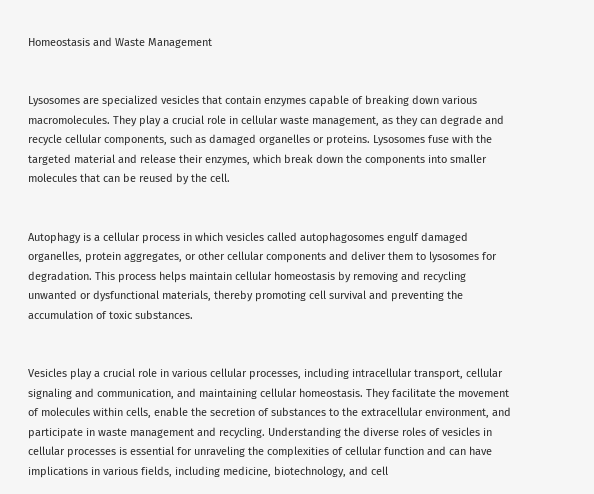Homeostasis and Waste Management


Lysosomes are specialized vesicles that contain enzymes capable of breaking down various macromolecules. They play a crucial role in cellular waste management, as they can degrade and recycle cellular components, such as damaged organelles or proteins. Lysosomes fuse with the targeted material and release their enzymes, which break down the components into smaller molecules that can be reused by the cell.


Autophagy is a cellular process in which vesicles called autophagosomes engulf damaged organelles, protein aggregates, or other cellular components and deliver them to lysosomes for degradation. This process helps maintain cellular homeostasis by removing and recycling unwanted or dysfunctional materials, thereby promoting cell survival and preventing the accumulation of toxic substances.


Vesicles play a crucial role in various cellular processes, including intracellular transport, cellular signaling and communication, and maintaining cellular homeostasis. They facilitate the movement of molecules within cells, enable the secretion of substances to the extracellular environment, and participate in waste management and recycling. Understanding the diverse roles of vesicles in cellular processes is essential for unraveling the complexities of cellular function and can have implications in various fields, including medicine, biotechnology, and cell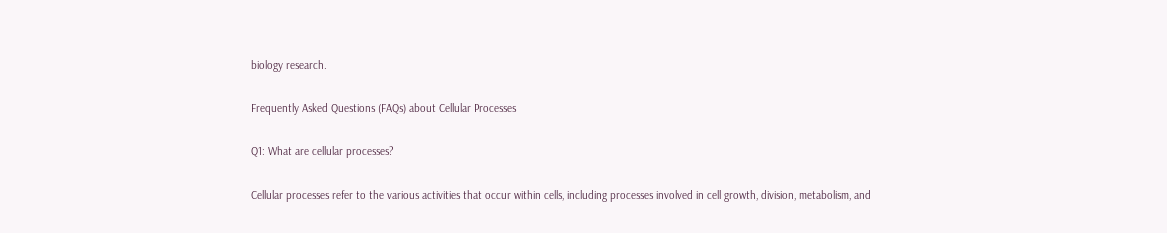biology research.

Frequently Asked Questions (FAQs) about Cellular Processes

Q1: What are cellular processes?

Cellular processes refer to the various activities that occur within cells, including processes involved in cell growth, division, metabolism, and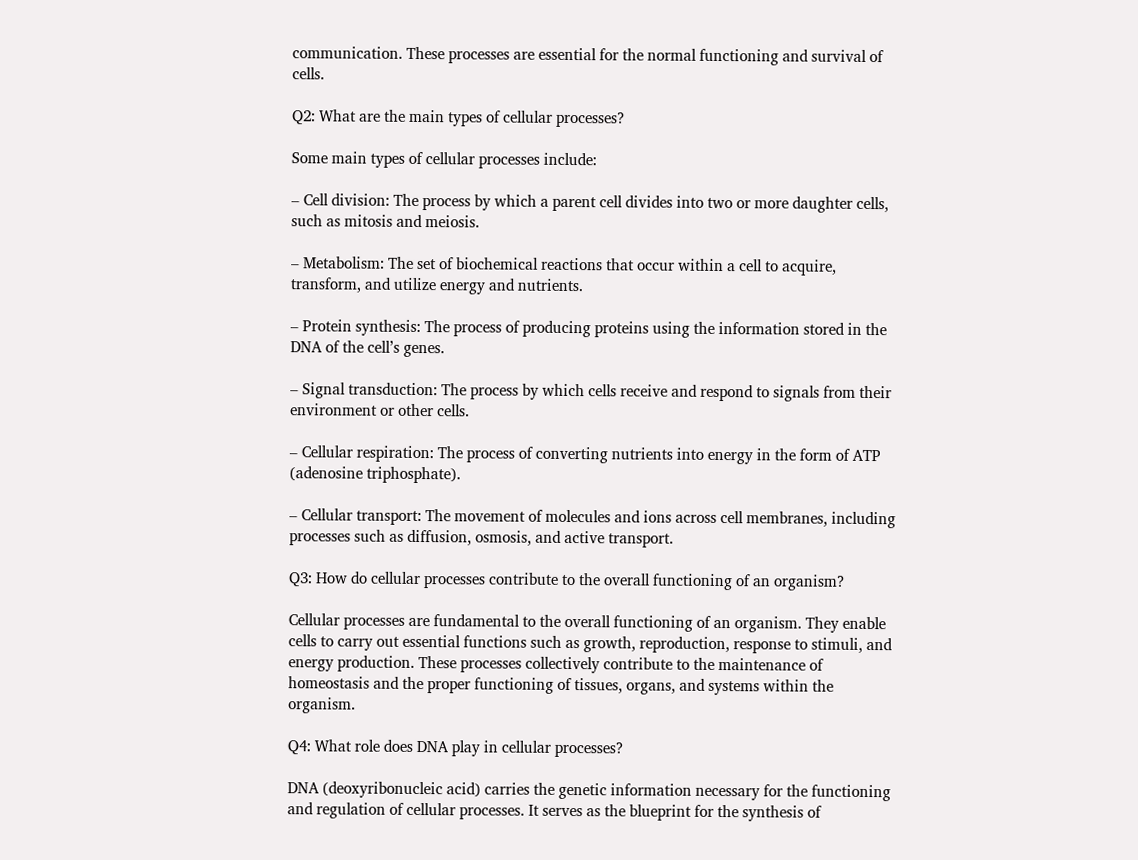communication. These processes are essential for the normal functioning and survival of cells.

Q2: What are the main types of cellular processes?

Some main types of cellular processes include:

– Cell division: The process by which a parent cell divides into two or more daughter cells, such as mitosis and meiosis.

– Metabolism: The set of biochemical reactions that occur within a cell to acquire, transform, and utilize energy and nutrients.

– Protein synthesis: The process of producing proteins using the information stored in the DNA of the cell’s genes.

– Signal transduction: The process by which cells receive and respond to signals from their environment or other cells.

– Cellular respiration: The process of converting nutrients into energy in the form of ATP (adenosine triphosphate).

– Cellular transport: The movement of molecules and ions across cell membranes, including processes such as diffusion, osmosis, and active transport.

Q3: How do cellular processes contribute to the overall functioning of an organism?

Cellular processes are fundamental to the overall functioning of an organism. They enable cells to carry out essential functions such as growth, reproduction, response to stimuli, and energy production. These processes collectively contribute to the maintenance of homeostasis and the proper functioning of tissues, organs, and systems within the organism.

Q4: What role does DNA play in cellular processes?

DNA (deoxyribonucleic acid) carries the genetic information necessary for the functioning and regulation of cellular processes. It serves as the blueprint for the synthesis of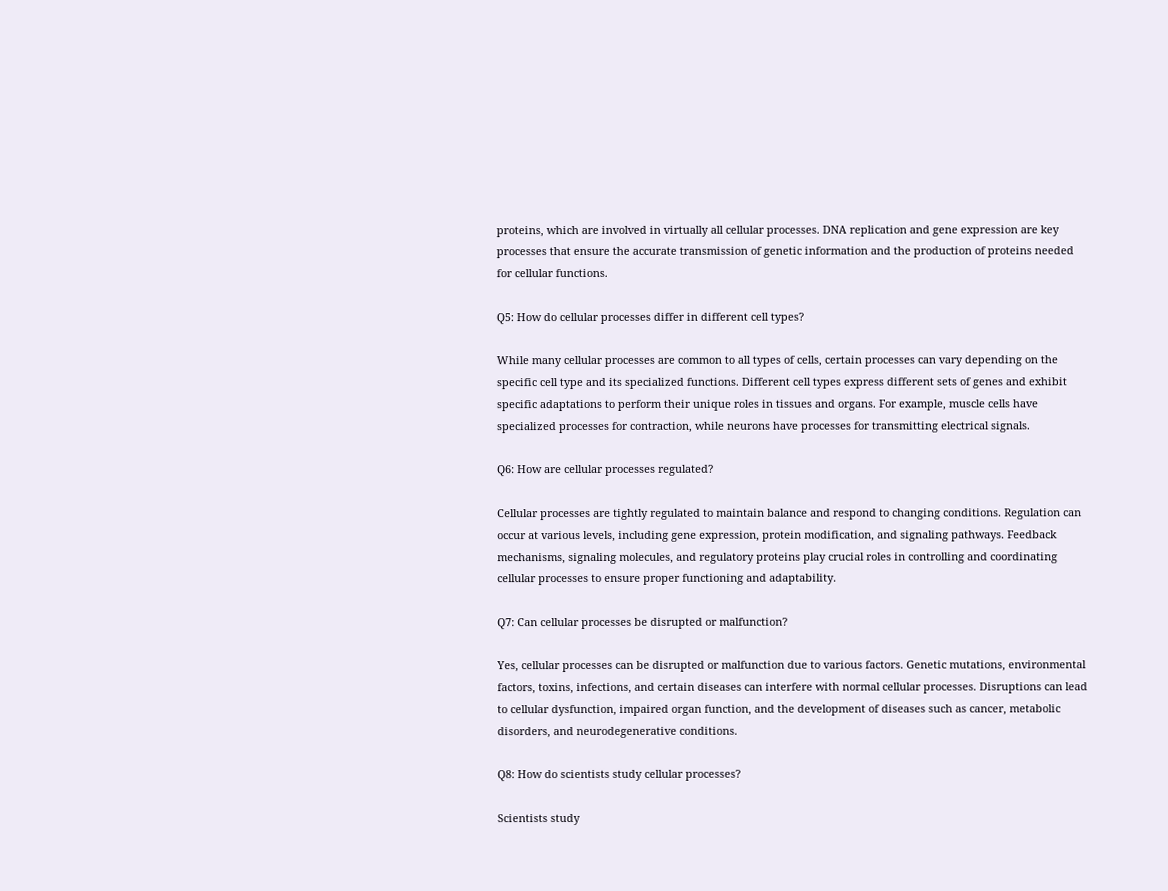proteins, which are involved in virtually all cellular processes. DNA replication and gene expression are key processes that ensure the accurate transmission of genetic information and the production of proteins needed for cellular functions.

Q5: How do cellular processes differ in different cell types?

While many cellular processes are common to all types of cells, certain processes can vary depending on the specific cell type and its specialized functions. Different cell types express different sets of genes and exhibit specific adaptations to perform their unique roles in tissues and organs. For example, muscle cells have specialized processes for contraction, while neurons have processes for transmitting electrical signals.

Q6: How are cellular processes regulated?

Cellular processes are tightly regulated to maintain balance and respond to changing conditions. Regulation can occur at various levels, including gene expression, protein modification, and signaling pathways. Feedback mechanisms, signaling molecules, and regulatory proteins play crucial roles in controlling and coordinating cellular processes to ensure proper functioning and adaptability.

Q7: Can cellular processes be disrupted or malfunction?

Yes, cellular processes can be disrupted or malfunction due to various factors. Genetic mutations, environmental factors, toxins, infections, and certain diseases can interfere with normal cellular processes. Disruptions can lead to cellular dysfunction, impaired organ function, and the development of diseases such as cancer, metabolic disorders, and neurodegenerative conditions.

Q8: How do scientists study cellular processes?

Scientists study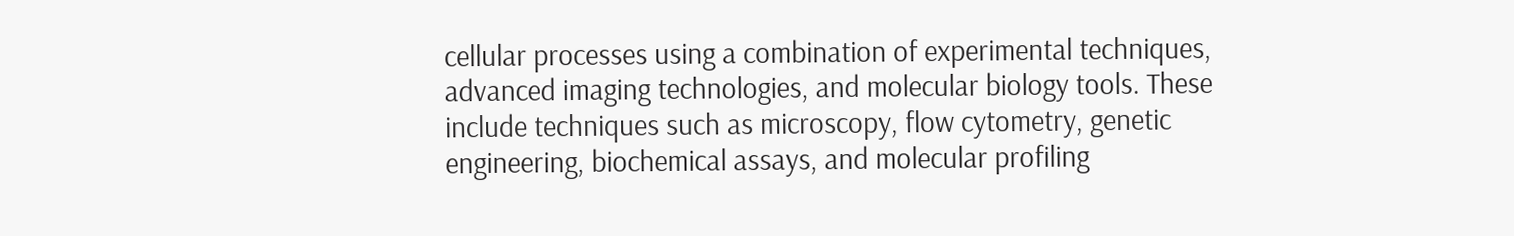cellular processes using a combination of experimental techniques, advanced imaging technologies, and molecular biology tools. These include techniques such as microscopy, flow cytometry, genetic engineering, biochemical assays, and molecular profiling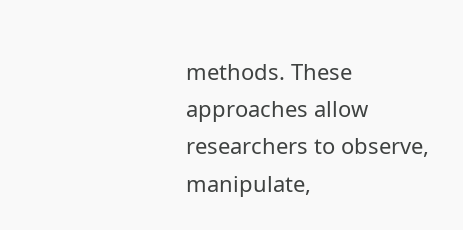methods. These approaches allow researchers to observe, manipulate,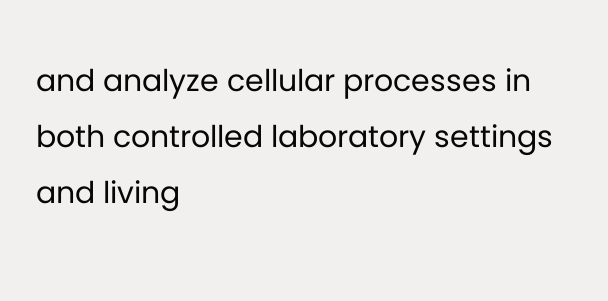and analyze cellular processes in both controlled laboratory settings and living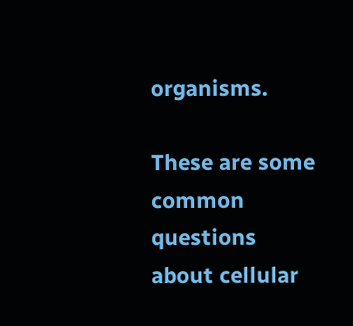organisms.

These are some common questions about cellular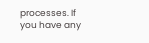processes. If you have any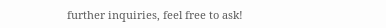further inquiries, feel free to ask!